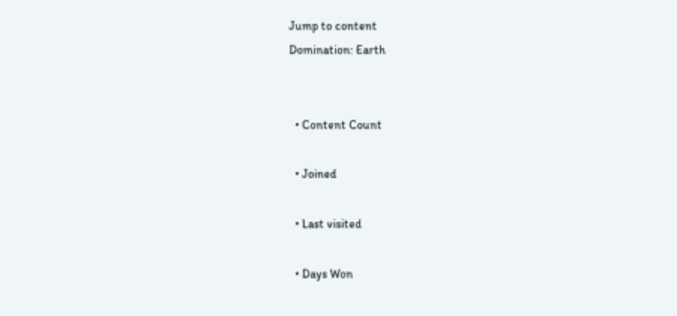Jump to content
Domination: Earth


  • Content Count

  • Joined

  • Last visited

  • Days Won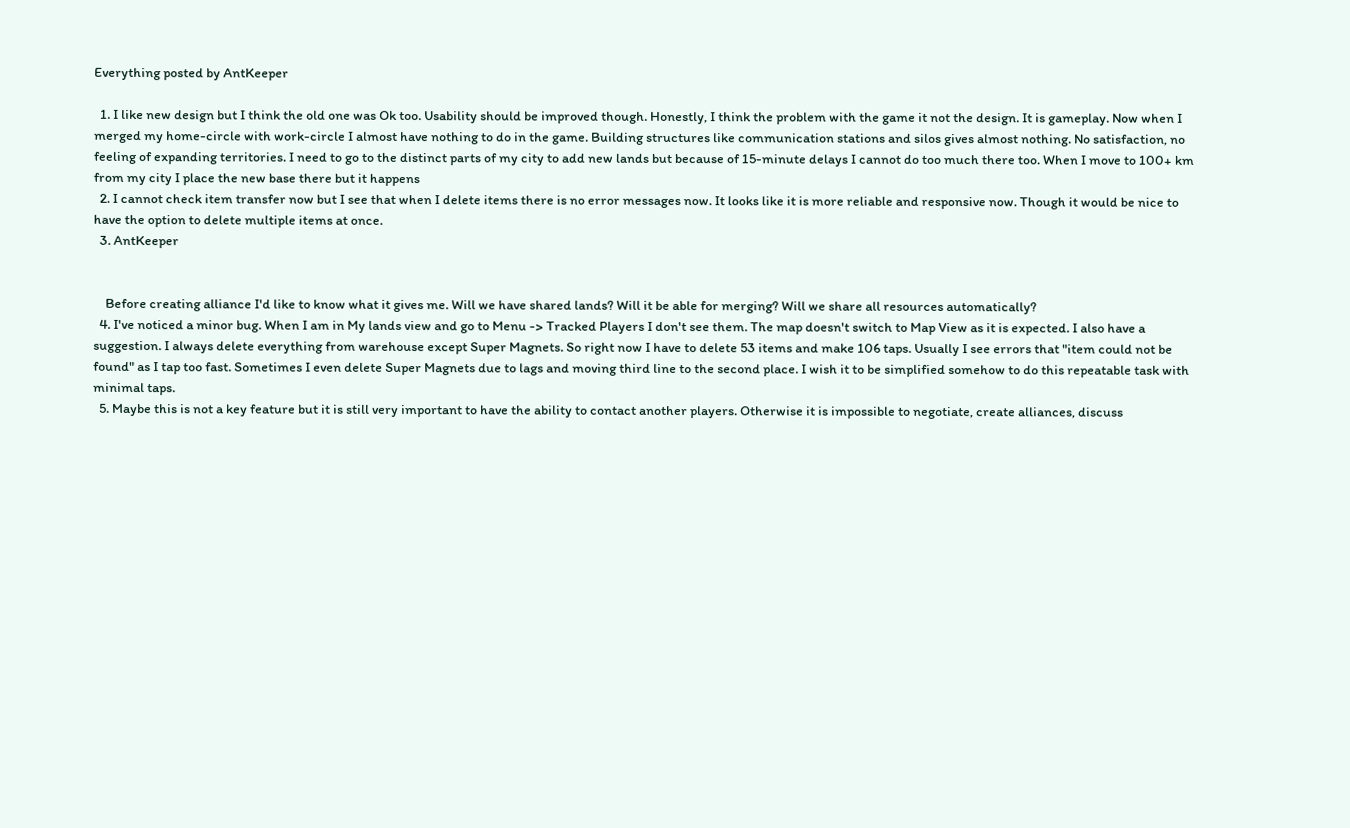Everything posted by AntKeeper

  1. I like new design but I think the old one was Ok too. Usability should be improved though. Honestly, I think the problem with the game it not the design. It is gameplay. Now when I merged my home-circle with work-circle I almost have nothing to do in the game. Building structures like communication stations and silos gives almost nothing. No satisfaction, no feeling of expanding territories. I need to go to the distinct parts of my city to add new lands but because of 15-minute delays I cannot do too much there too. When I move to 100+ km from my city I place the new base there but it happens
  2. I cannot check item transfer now but I see that when I delete items there is no error messages now. It looks like it is more reliable and responsive now. Though it would be nice to have the option to delete multiple items at once.
  3. AntKeeper


    Before creating alliance I'd like to know what it gives me. Will we have shared lands? Will it be able for merging? Will we share all resources automatically?
  4. I've noticed a minor bug. When I am in My lands view and go to Menu -> Tracked Players I don't see them. The map doesn't switch to Map View as it is expected. I also have a suggestion. I always delete everything from warehouse except Super Magnets. So right now I have to delete 53 items and make 106 taps. Usually I see errors that "item could not be found" as I tap too fast. Sometimes I even delete Super Magnets due to lags and moving third line to the second place. I wish it to be simplified somehow to do this repeatable task with minimal taps.
  5. Maybe this is not a key feature but it is still very important to have the ability to contact another players. Otherwise it is impossible to negotiate, create alliances, discuss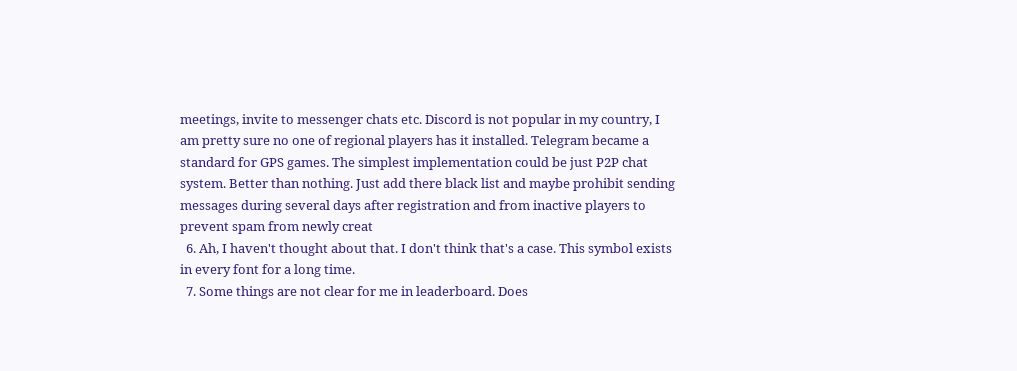meetings, invite to messenger chats etc. Discord is not popular in my country, I am pretty sure no one of regional players has it installed. Telegram became a standard for GPS games. The simplest implementation could be just P2P chat system. Better than nothing. Just add there black list and maybe prohibit sending messages during several days after registration and from inactive players to prevent spam from newly creat
  6. Ah, I haven't thought about that. I don't think that's a case. This symbol exists in every font for a long time.
  7. Some things are not clear for me in leaderboard. Does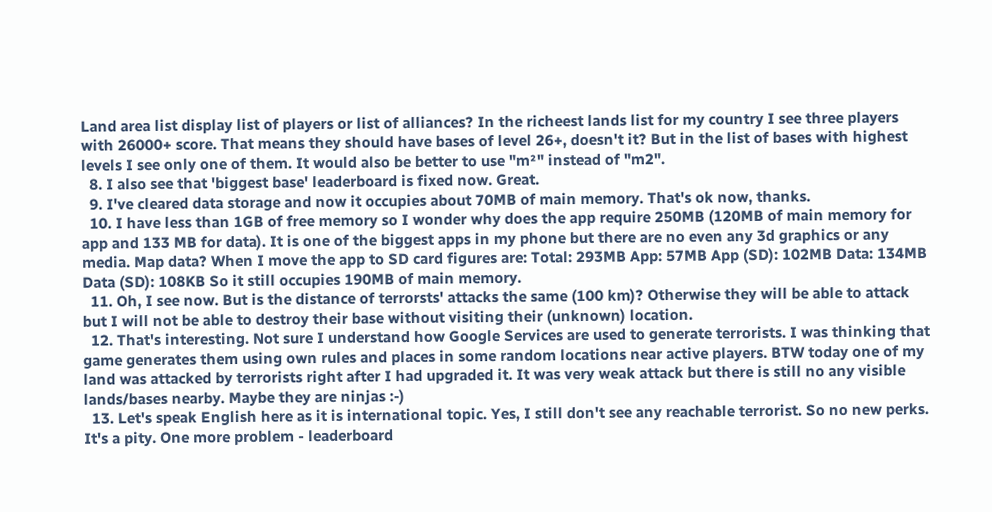Land area list display list of players or list of alliances? In the richeest lands list for my country I see three players with 26000+ score. That means they should have bases of level 26+, doesn't it? But in the list of bases with highest levels I see only one of them. It would also be better to use "m²" instead of "m2".
  8. I also see that 'biggest base' leaderboard is fixed now. Great.
  9. I've cleared data storage and now it occupies about 70MB of main memory. That's ok now, thanks.
  10. I have less than 1GB of free memory so I wonder why does the app require 250MB (120MB of main memory for app and 133 MB for data). It is one of the biggest apps in my phone but there are no even any 3d graphics or any media. Map data? When I move the app to SD card figures are: Total: 293MB App: 57MB App (SD): 102MB Data: 134MB Data (SD): 108KB So it still occupies 190MB of main memory.
  11. Oh, I see now. But is the distance of terrorsts' attacks the same (100 km)? Otherwise they will be able to attack but I will not be able to destroy their base without visiting their (unknown) location.
  12. That's interesting. Not sure I understand how Google Services are used to generate terrorists. I was thinking that game generates them using own rules and places in some random locations near active players. BTW today one of my land was attacked by terrorists right after I had upgraded it. It was very weak attack but there is still no any visible lands/bases nearby. Maybe they are ninjas :-)
  13. Let's speak English here as it is international topic. Yes, I still don't see any reachable terrorist. So no new perks. It's a pity. One more problem - leaderboard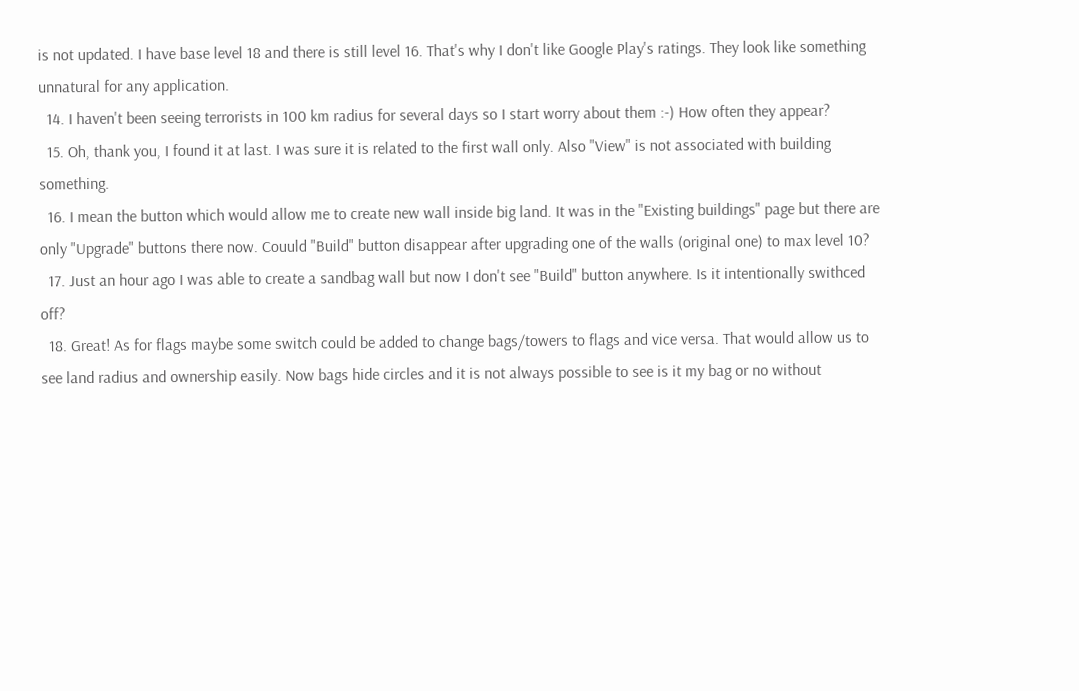is not updated. I have base level 18 and there is still level 16. That's why I don't like Google Play's ratings. They look like something unnatural for any application.
  14. I haven't been seeing terrorists in 100 km radius for several days so I start worry about them :-) How often they appear?
  15. Oh, thank you, I found it at last. I was sure it is related to the first wall only. Also "View" is not associated with building something.
  16. I mean the button which would allow me to create new wall inside big land. It was in the "Existing buildings" page but there are only "Upgrade" buttons there now. Couuld "Build" button disappear after upgrading one of the walls (original one) to max level 10?
  17. Just an hour ago I was able to create a sandbag wall but now I don't see "Build" button anywhere. Is it intentionally swithced off?
  18. Great! As for flags maybe some switch could be added to change bags/towers to flags and vice versa. That would allow us to see land radius and ownership easily. Now bags hide circles and it is not always possible to see is it my bag or no without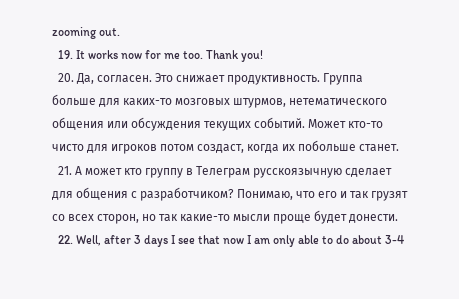zooming out.
  19. It works now for me too. Thank you!
  20. Да, согласен. Это снижает продуктивность. Группа больше для каких-то мозговых штурмов, нетематического общения или обсуждения текущих событий. Может кто-то чисто для игроков потом создаст, когда их побольше станет.
  21. А может кто группу в Телеграм русскоязычную сделает для общения с разработчиком? Понимаю, что его и так грузят со всех сторон, но так какие-то мысли проще будет донести.
  22. Well, after 3 days I see that now I am only able to do about 3-4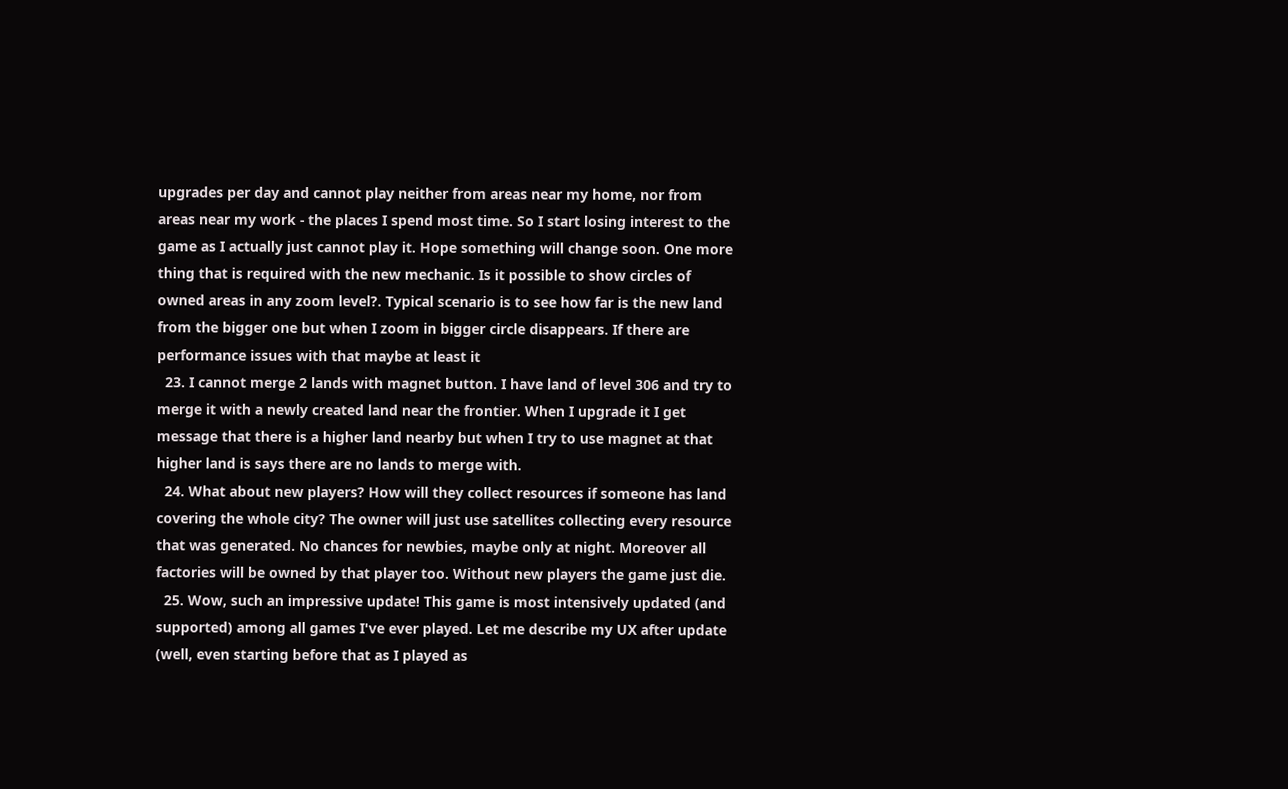upgrades per day and cannot play neither from areas near my home, nor from areas near my work - the places I spend most time. So I start losing interest to the game as I actually just cannot play it. Hope something will change soon. One more thing that is required with the new mechanic. Is it possible to show circles of owned areas in any zoom level?. Typical scenario is to see how far is the new land from the bigger one but when I zoom in bigger circle disappears. If there are performance issues with that maybe at least it
  23. I cannot merge 2 lands with magnet button. I have land of level 306 and try to merge it with a newly created land near the frontier. When I upgrade it I get message that there is a higher land nearby but when I try to use magnet at that higher land is says there are no lands to merge with.
  24. What about new players? How will they collect resources if someone has land covering the whole city? The owner will just use satellites collecting every resource that was generated. No chances for newbies, maybe only at night. Moreover all factories will be owned by that player too. Without new players the game just die.
  25. Wow, such an impressive update! This game is most intensively updated (and supported) among all games I've ever played. Let me describe my UX after update (well, even starting before that as I played as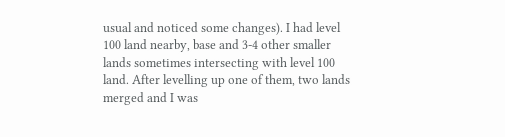usual and noticed some changes). I had level 100 land nearby, base and 3-4 other smaller lands sometimes intersecting with level 100 land. After levelling up one of them, two lands merged and I was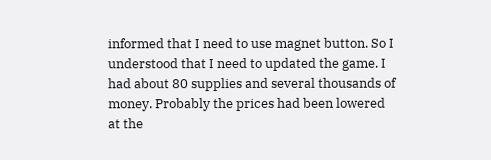informed that I need to use magnet button. So I understood that I need to updated the game. I had about 80 supplies and several thousands of money. Probably the prices had been lowered at the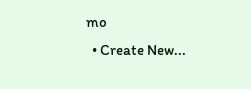mo
  • Create New...